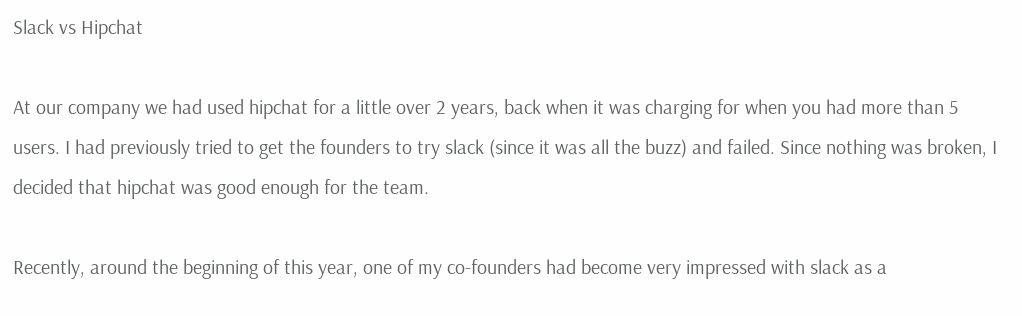Slack vs Hipchat

At our company we had used hipchat for a little over 2 years, back when it was charging for when you had more than 5 users. I had previously tried to get the founders to try slack (since it was all the buzz) and failed. Since nothing was broken, I decided that hipchat was good enough for the team.

Recently, around the beginning of this year, one of my co-founders had become very impressed with slack as a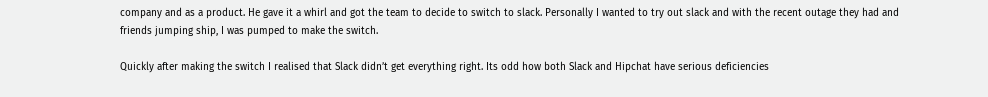company and as a product. He gave it a whirl and got the team to decide to switch to slack. Personally I wanted to try out slack and with the recent outage they had and friends jumping ship, I was pumped to make the switch.

Quickly after making the switch I realised that Slack didn’t get everything right. Its odd how both Slack and Hipchat have serious deficiencies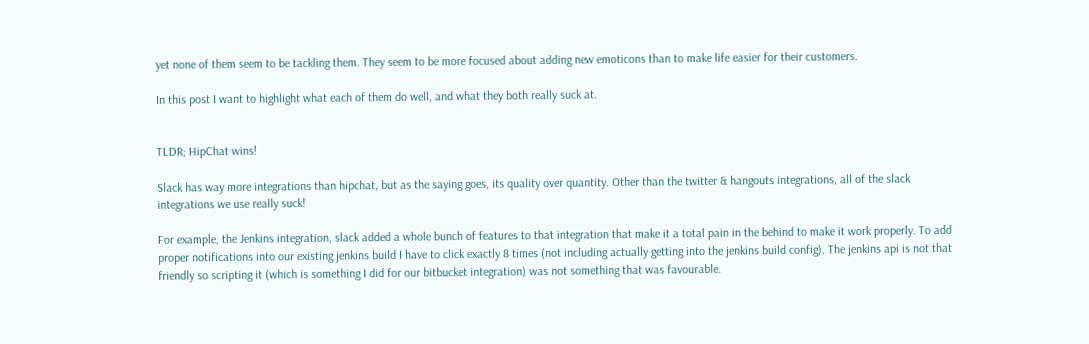yet none of them seem to be tackling them. They seem to be more focused about adding new emoticons than to make life easier for their customers.

In this post I want to highlight what each of them do well, and what they both really suck at.


TLDR; HipChat wins!

Slack has way more integrations than hipchat, but as the saying goes, its quality over quantity. Other than the twitter & hangouts integrations, all of the slack integrations we use really suck!

For example, the Jenkins integration, slack added a whole bunch of features to that integration that make it a total pain in the behind to make it work properly. To add proper notifications into our existing jenkins build I have to click exactly 8 times (not including actually getting into the jenkins build config). The jenkins api is not that friendly so scripting it (which is something I did for our bitbucket integration) was not something that was favourable.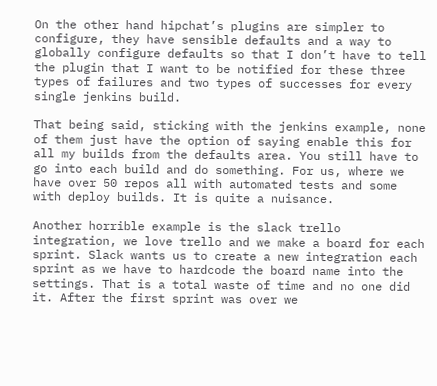On the other hand hipchat’s plugins are simpler to configure, they have sensible defaults and a way to globally configure defaults so that I don’t have to tell the plugin that I want to be notified for these three types of failures and two types of successes for every single jenkins build.

That being said, sticking with the jenkins example, none of them just have the option of saying enable this for all my builds from the defaults area. You still have to go into each build and do something. For us, where we have over 50 repos all with automated tests and some with deploy builds. It is quite a nuisance.

Another horrible example is the slack trello integration, we love trello and we make a board for each sprint. Slack wants us to create a new integration each sprint as we have to hardcode the board name into the settings. That is a total waste of time and no one did it. After the first sprint was over we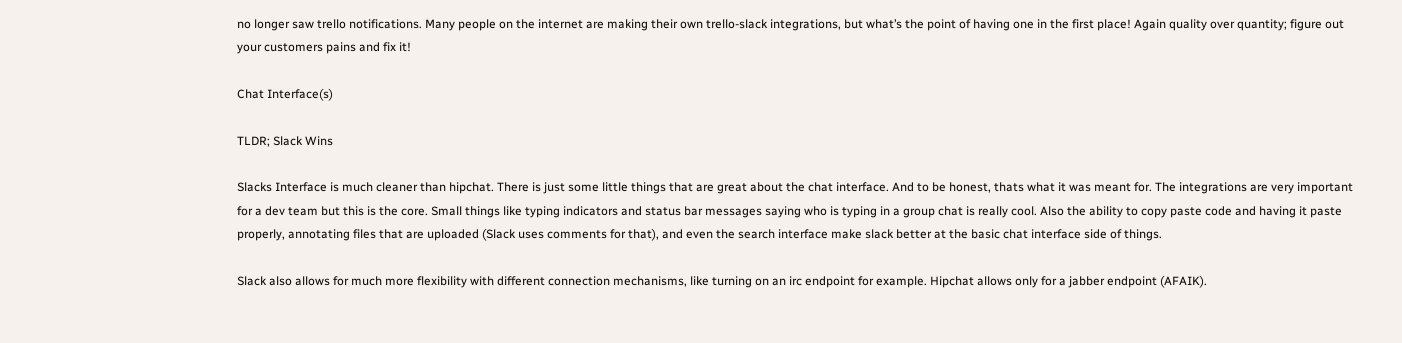no longer saw trello notifications. Many people on the internet are making their own trello-slack integrations, but what’s the point of having one in the first place! Again quality over quantity; figure out your customers pains and fix it!

Chat Interface(s)

TLDR; Slack Wins

Slacks Interface is much cleaner than hipchat. There is just some little things that are great about the chat interface. And to be honest, thats what it was meant for. The integrations are very important for a dev team but this is the core. Small things like typing indicators and status bar messages saying who is typing in a group chat is really cool. Also the ability to copy paste code and having it paste properly, annotating files that are uploaded (Slack uses comments for that), and even the search interface make slack better at the basic chat interface side of things.

Slack also allows for much more flexibility with different connection mechanisms, like turning on an irc endpoint for example. Hipchat allows only for a jabber endpoint (AFAIK).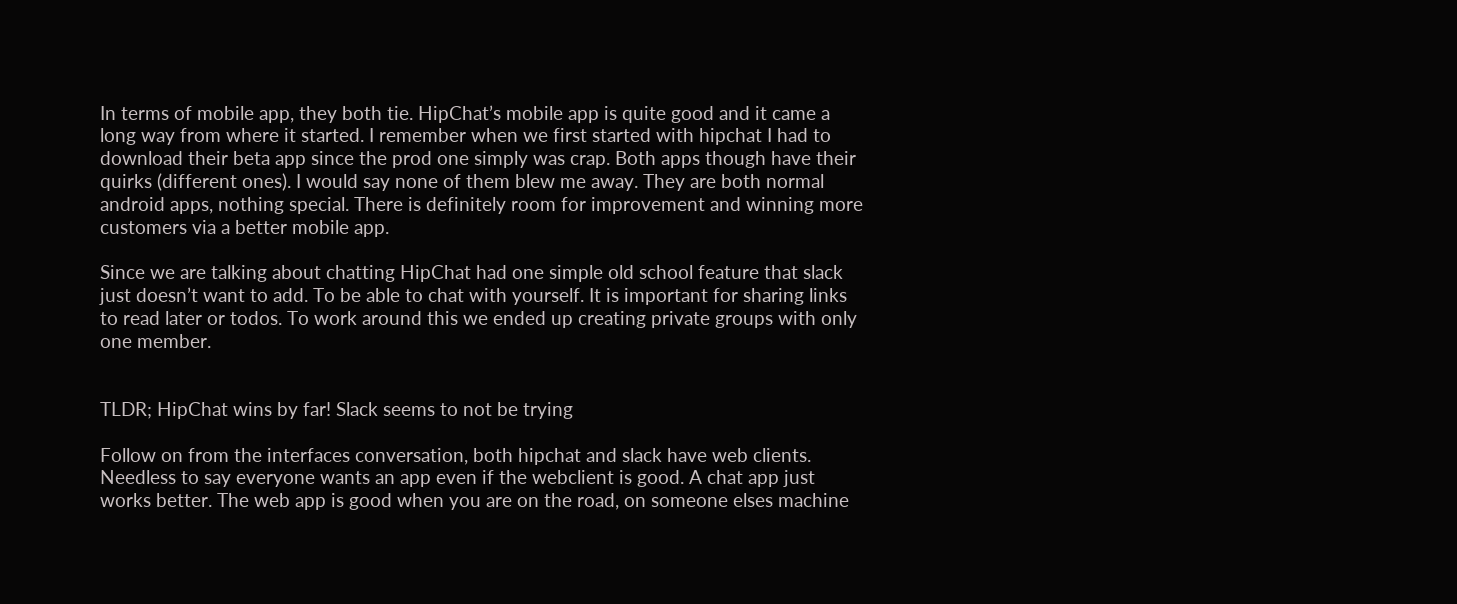In terms of mobile app, they both tie. HipChat’s mobile app is quite good and it came a long way from where it started. I remember when we first started with hipchat I had to download their beta app since the prod one simply was crap. Both apps though have their quirks (different ones). I would say none of them blew me away. They are both normal android apps, nothing special. There is definitely room for improvement and winning more customers via a better mobile app.

Since we are talking about chatting HipChat had one simple old school feature that slack just doesn’t want to add. To be able to chat with yourself. It is important for sharing links to read later or todos. To work around this we ended up creating private groups with only one member.


TLDR; HipChat wins by far! Slack seems to not be trying

Follow on from the interfaces conversation, both hipchat and slack have web clients. Needless to say everyone wants an app even if the webclient is good. A chat app just works better. The web app is good when you are on the road, on someone elses machine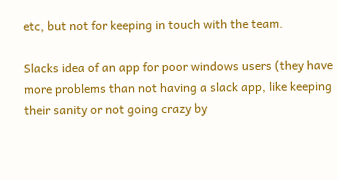etc, but not for keeping in touch with the team.

Slacks idea of an app for poor windows users (they have more problems than not having a slack app, like keeping their sanity or not going crazy by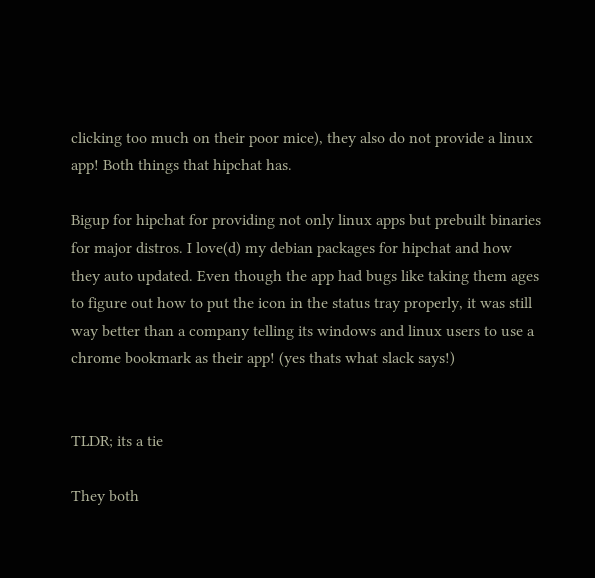clicking too much on their poor mice), they also do not provide a linux app! Both things that hipchat has.

Bigup for hipchat for providing not only linux apps but prebuilt binaries for major distros. I love(d) my debian packages for hipchat and how they auto updated. Even though the app had bugs like taking them ages to figure out how to put the icon in the status tray properly, it was still way better than a company telling its windows and linux users to use a chrome bookmark as their app! (yes thats what slack says!)


TLDR; its a tie

They both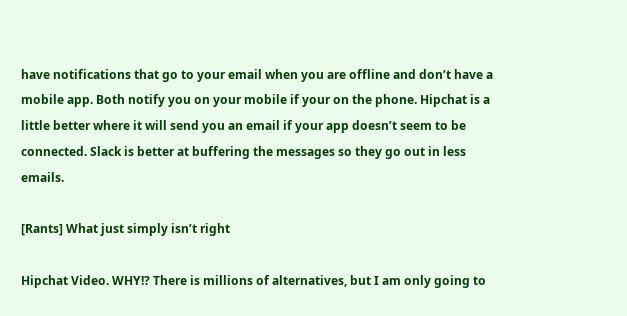have notifications that go to your email when you are offline and don’t have a mobile app. Both notify you on your mobile if your on the phone. Hipchat is a little better where it will send you an email if your app doesn’t seem to be connected. Slack is better at buffering the messages so they go out in less emails.

[Rants] What just simply isn’t right

Hipchat Video. WHY!? There is millions of alternatives, but I am only going to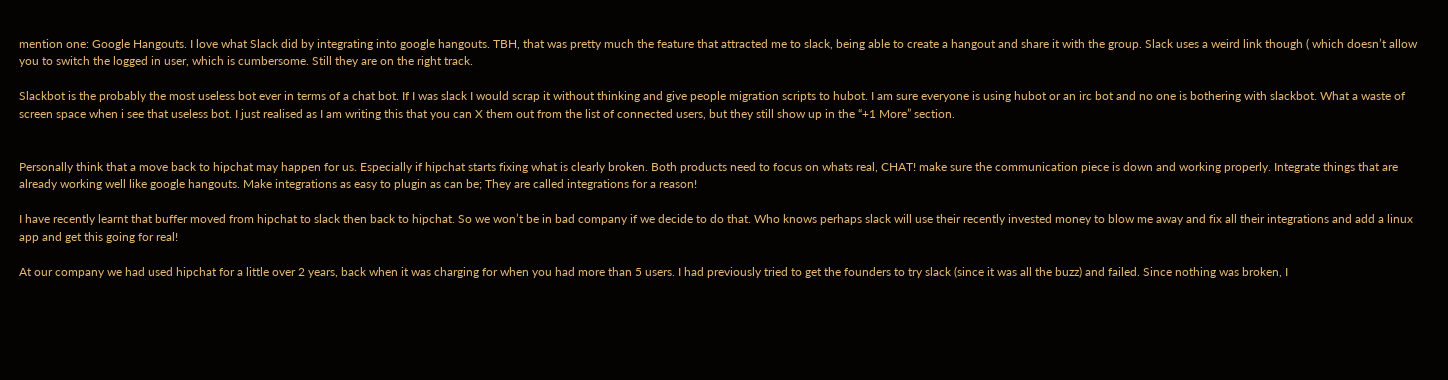mention one: Google Hangouts. I love what Slack did by integrating into google hangouts. TBH, that was pretty much the feature that attracted me to slack, being able to create a hangout and share it with the group. Slack uses a weird link though ( which doesn’t allow you to switch the logged in user, which is cumbersome. Still they are on the right track.

Slackbot is the probably the most useless bot ever in terms of a chat bot. If I was slack I would scrap it without thinking and give people migration scripts to hubot. I am sure everyone is using hubot or an irc bot and no one is bothering with slackbot. What a waste of screen space when i see that useless bot. I just realised as I am writing this that you can X them out from the list of connected users, but they still show up in the “+1 More” section.


Personally think that a move back to hipchat may happen for us. Especially if hipchat starts fixing what is clearly broken. Both products need to focus on whats real, CHAT! make sure the communication piece is down and working properly. Integrate things that are already working well like google hangouts. Make integrations as easy to plugin as can be; They are called integrations for a reason!

I have recently learnt that buffer moved from hipchat to slack then back to hipchat. So we won’t be in bad company if we decide to do that. Who knows perhaps slack will use their recently invested money to blow me away and fix all their integrations and add a linux app and get this going for real!

At our company we had used hipchat for a little over 2 years, back when it was charging for when you had more than 5 users. I had previously tried to get the founders to try slack (since it was all the buzz) and failed. Since nothing was broken, I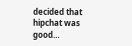decided that hipchat was good…